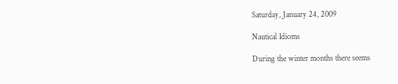Saturday, January 24, 2009

Nautical Idioms

During the winter months there seems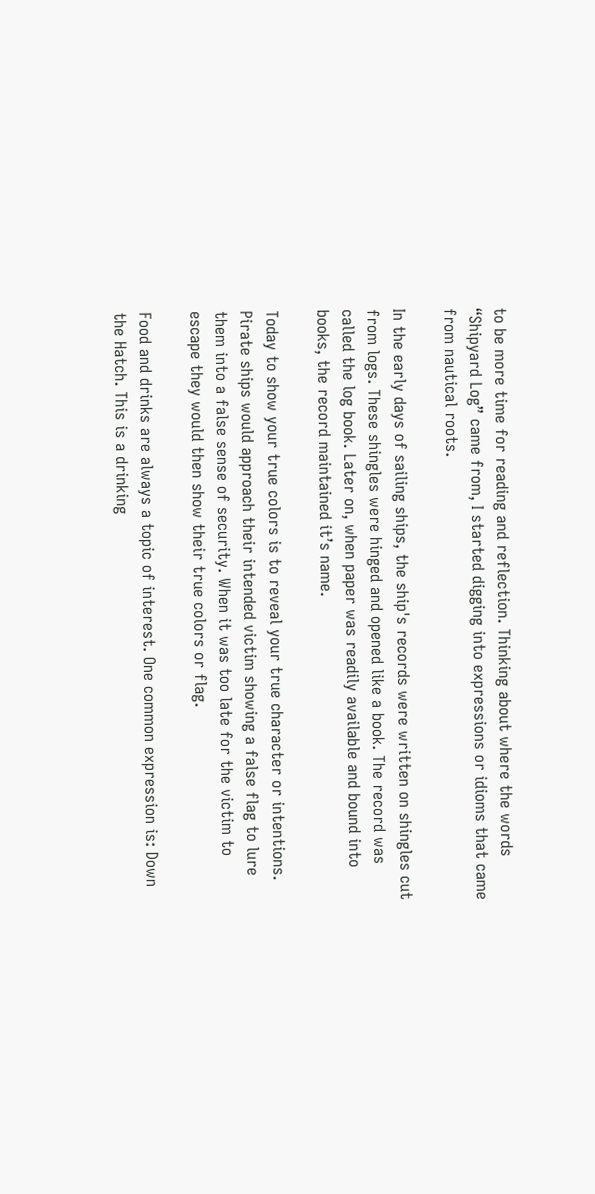to be more time for reading and reflection. Thinking about where the words “Shipyard Log” came from, I started digging into expressions or idioms that came from nautical roots.

In the early days of sailing ships, the ship's records were written on shingles cut from logs. These shingles were hinged and opened like a book. The record was called the log book. Later on, when paper was readily available and bound into books, the record maintained it’s name.

Today to show your true colors is to reveal your true character or intentions. Pirate ships would approach their intended victim showing a false flag to lure them into a false sense of security. When it was too late for the victim to escape they would then show their true colors or flag.

Food and drinks are always a topic of interest. One common expression is: Down the Hatch. This is a drinking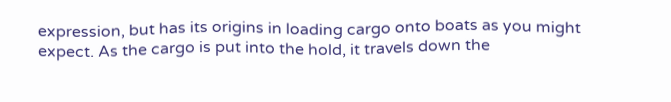expression, but has its origins in loading cargo onto boats as you might expect. As the cargo is put into the hold, it travels down the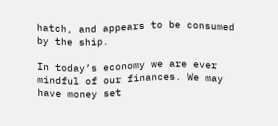hatch, and appears to be consumed by the ship.

In today’s economy we are ever mindful of our finances. We may have money set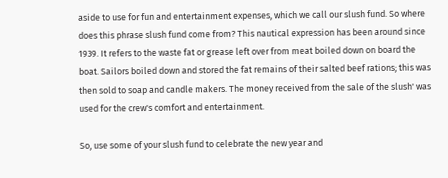aside to use for fun and entertainment expenses, which we call our slush fund. So where does this phrase slush fund come from? This nautical expression has been around since 1939. It refers to the waste fat or grease left over from meat boiled down on board the boat. Sailors boiled down and stored the fat remains of their salted beef rations; this was then sold to soap and candle makers. The money received from the sale of the slush' was used for the crew's comfort and entertainment.

So, use some of your slush fund to celebrate the new year and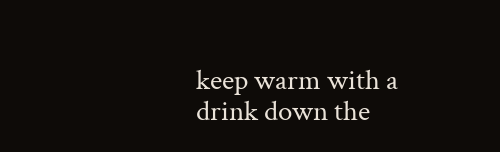keep warm with a drink down the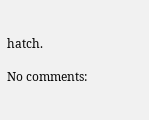hatch.

No comments: